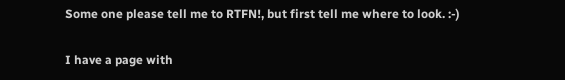Some one please tell me to RTFN!, but first tell me where to look. :-)

I have a page with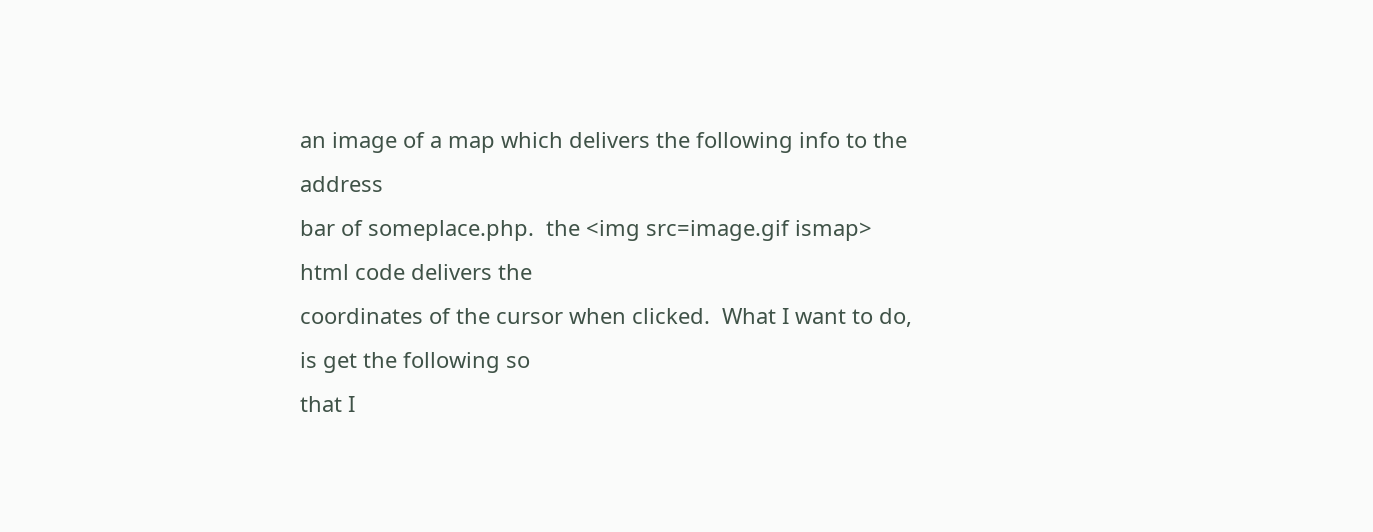an image of a map which delivers the following info to the address
bar of someplace.php.  the <img src=image.gif ismap> html code delivers the
coordinates of the cursor when clicked.  What I want to do, is get the following so
that I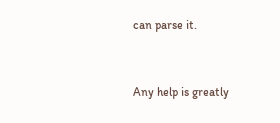can parse it.


Any help is greatly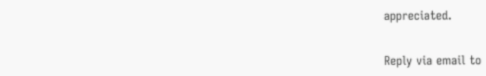appreciated.


Reply via email to